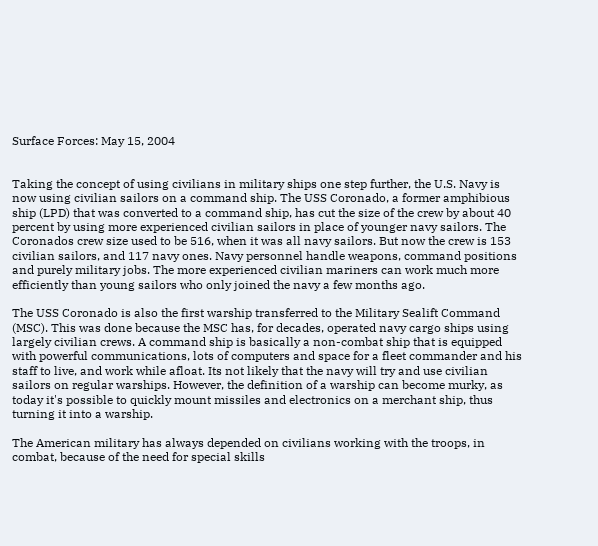Surface Forces: May 15, 2004


Taking the concept of using civilians in military ships one step further, the U.S. Navy is now using civilian sailors on a command ship. The USS Coronado, a former amphibious ship (LPD) that was converted to a command ship, has cut the size of the crew by about 40 percent by using more experienced civilian sailors in place of younger navy sailors. The Coronados crew size used to be 516, when it was all navy sailors. But now the crew is 153 civilian sailors, and 117 navy ones. Navy personnel handle weapons, command positions and purely military jobs. The more experienced civilian mariners can work much more efficiently than young sailors who only joined the navy a few months ago.

The USS Coronado is also the first warship transferred to the Military Sealift Command (MSC). This was done because the MSC has, for decades, operated navy cargo ships using largely civilian crews. A command ship is basically a non-combat ship that is equipped with powerful communications, lots of computers and space for a fleet commander and his staff to live, and work while afloat. Its not likely that the navy will try and use civilian sailors on regular warships. However, the definition of a warship can become murky, as today it's possible to quickly mount missiles and electronics on a merchant ship, thus turning it into a warship.

The American military has always depended on civilians working with the troops, in combat, because of the need for special skills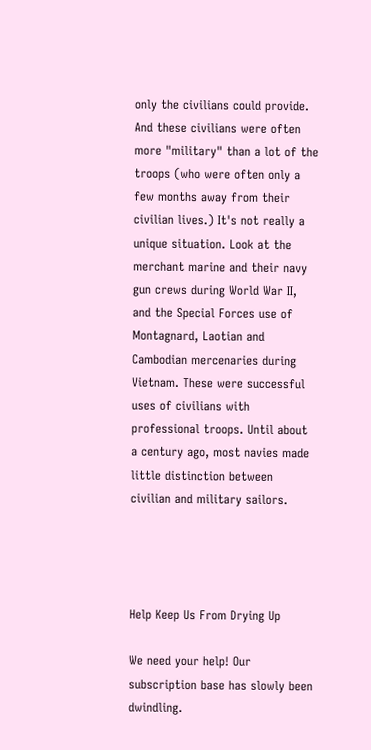only the civilians could provide. And these civilians were often more "military" than a lot of the troops (who were often only a few months away from their civilian lives.) It's not really a unique situation. Look at the merchant marine and their navy gun crews during World War II, and the Special Forces use of Montagnard, Laotian and Cambodian mercenaries during Vietnam. These were successful uses of civilians with professional troops. Until about a century ago, most navies made little distinction between civilian and military sailors.




Help Keep Us From Drying Up

We need your help! Our subscription base has slowly been dwindling.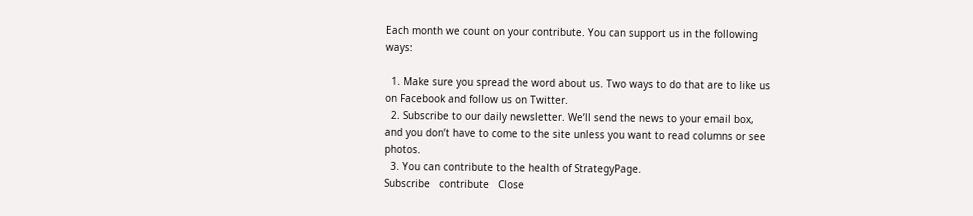Each month we count on your contribute. You can support us in the following ways:

  1. Make sure you spread the word about us. Two ways to do that are to like us on Facebook and follow us on Twitter.
  2. Subscribe to our daily newsletter. We’ll send the news to your email box, and you don’t have to come to the site unless you want to read columns or see photos.
  3. You can contribute to the health of StrategyPage.
Subscribe   contribute   Close